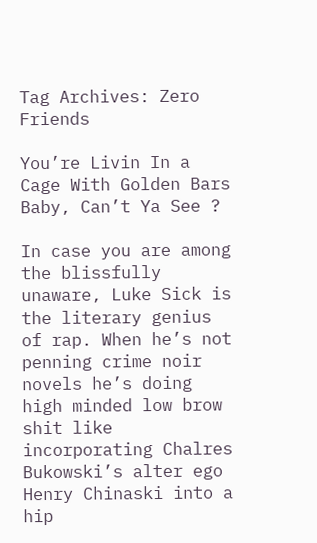Tag Archives: Zero Friends

You’re Livin In a Cage With Golden Bars Baby, Can’t Ya See ?

In case you are among the blissfully unaware, Luke Sick is the literary genius of rap. When he’s not penning crime noir novels he’s doing high minded low brow shit like incorporating Chalres Bukowski’s alter ego Henry Chinaski into a hip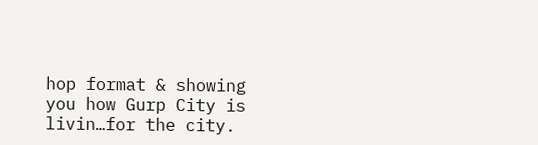hop format & showing you how Gurp City is livin…for the city.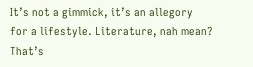It’s not a gimmick, it’s an allegory for a lifestyle. Literature, nah mean? That’s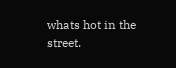whats hot in the street.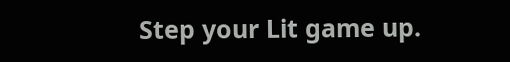Step your Lit game up.